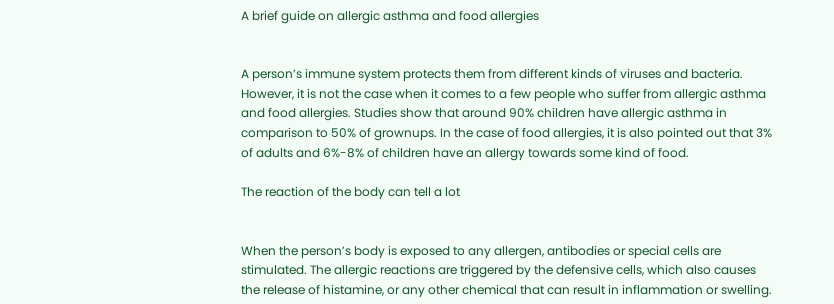A brief guide on allergic asthma and food allergies


A person’s immune system protects them from different kinds of viruses and bacteria. However, it is not the case when it comes to a few people who suffer from allergic asthma and food allergies. Studies show that around 90% children have allergic asthma in comparison to 50% of grownups. In the case of food allergies, it is also pointed out that 3% of adults and 6%-8% of children have an allergy towards some kind of food.

The reaction of the body can tell a lot


When the person’s body is exposed to any allergen, antibodies or special cells are stimulated. The allergic reactions are triggered by the defensive cells, which also causes the release of histamine, or any other chemical that can result in inflammation or swelling.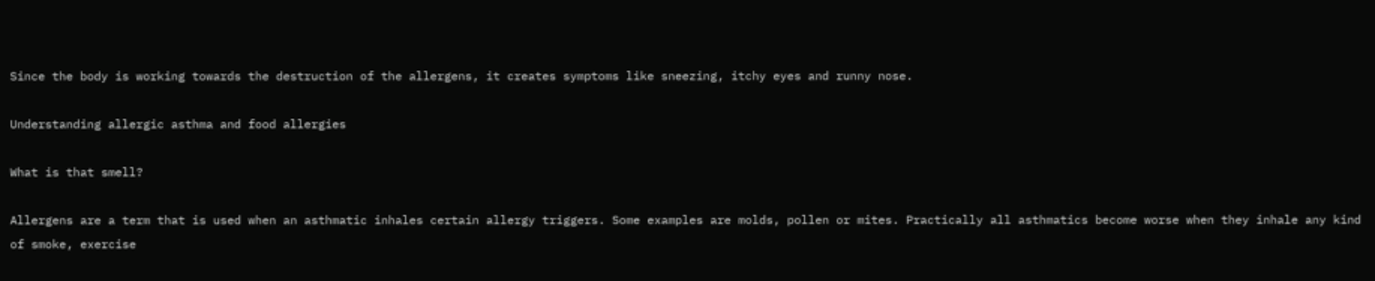Since the body is working towards the destruction of the allergens, it creates symptoms like sneezing, itchy eyes and runny nose.

Understanding allergic asthma and food allergies

What is that smell?

Allergens are a term that is used when an asthmatic inhales certain allergy triggers. Some examples are molds, pollen or mites. Practically all asthmatics become worse when they inhale any kind of smoke, exercise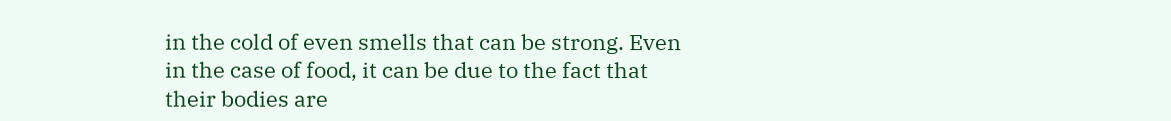in the cold of even smells that can be strong. Even in the case of food, it can be due to the fact that their bodies are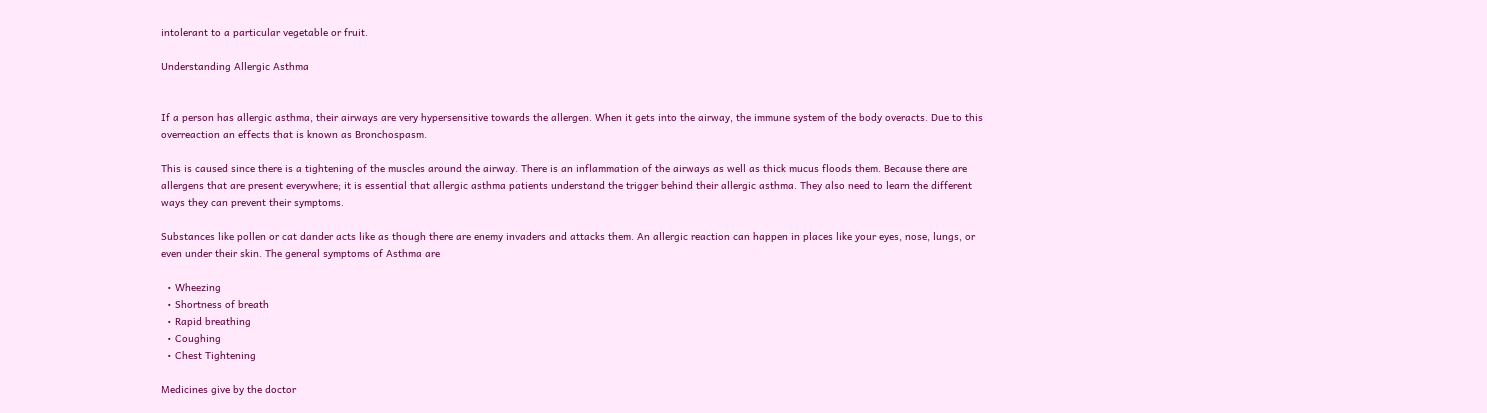intolerant to a particular vegetable or fruit.

Understanding Allergic Asthma


If a person has allergic asthma, their airways are very hypersensitive towards the allergen. When it gets into the airway, the immune system of the body overacts. Due to this overreaction an effects that is known as Bronchospasm.

This is caused since there is a tightening of the muscles around the airway. There is an inflammation of the airways as well as thick mucus floods them. Because there are allergens that are present everywhere; it is essential that allergic asthma patients understand the trigger behind their allergic asthma. They also need to learn the different ways they can prevent their symptoms.

Substances like pollen or cat dander acts like as though there are enemy invaders and attacks them. An allergic reaction can happen in places like your eyes, nose, lungs, or even under their skin. The general symptoms of Asthma are

  • Wheezing
  • Shortness of breath
  • Rapid breathing
  • Coughing
  • Chest Tightening

Medicines give by the doctor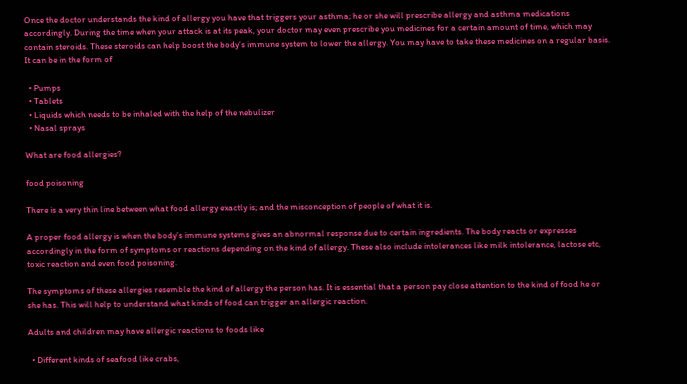Once the doctor understands the kind of allergy you have that triggers your asthma; he or she will prescribe allergy and asthma medications accordingly. During the time when your attack is at its peak, your doctor may even prescribe you medicines for a certain amount of time, which may contain steroids. These steroids can help boost the body’s immune system to lower the allergy. You may have to take these medicines on a regular basis. It can be in the form of

  • Pumps
  • Tablets
  • Liquids which needs to be inhaled with the help of the nebulizer
  • Nasal sprays

What are food allergies?

food poisoning

There is a very thin line between what food allergy exactly is; and the misconception of people of what it is.

A proper food allergy is when the body’s immune systems gives an abnormal response due to certain ingredients. The body reacts or expresses accordingly in the form of symptoms or reactions depending on the kind of allergy. These also include intolerances like milk intolerance, lactose etc, toxic reaction and even food poisoning.

The symptoms of these allergies resemble the kind of allergy the person has. It is essential that a person pay close attention to the kind of food he or she has. This will help to understand what kinds of food can trigger an allergic reaction.

Adults and children may have allergic reactions to foods like

  • Different kinds of seafood like crabs,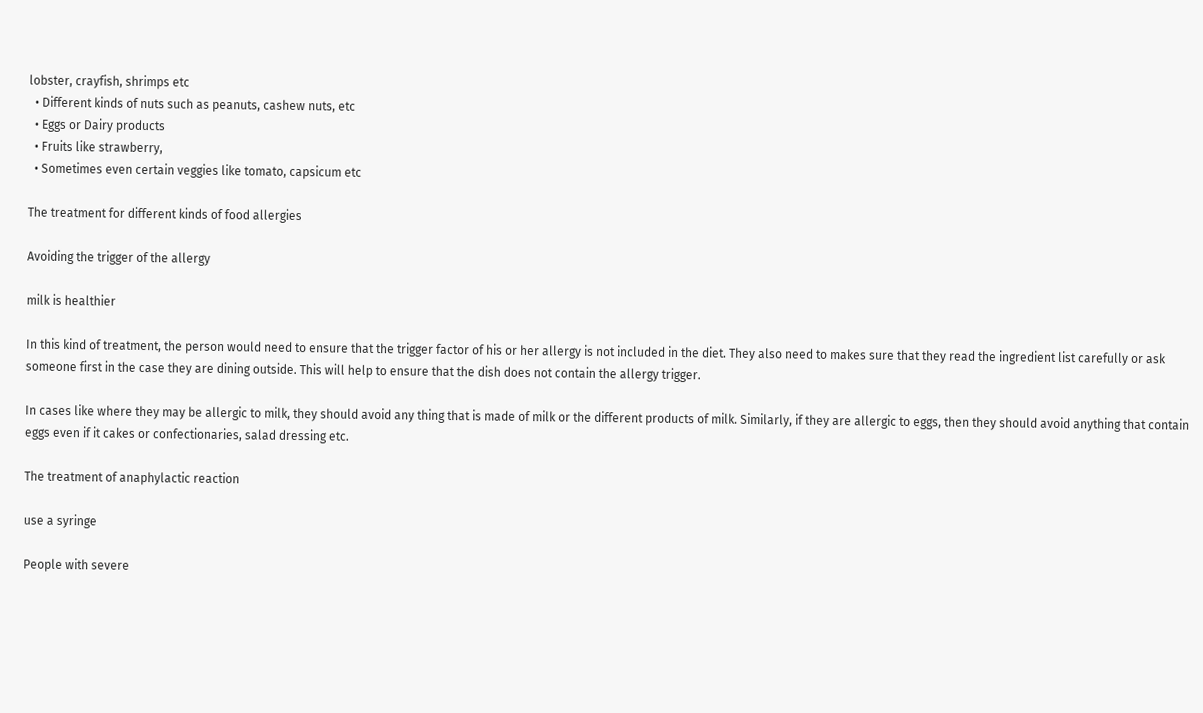lobster, crayfish, shrimps etc
  • Different kinds of nuts such as peanuts, cashew nuts, etc
  • Eggs or Dairy products
  • Fruits like strawberry,
  • Sometimes even certain veggies like tomato, capsicum etc

The treatment for different kinds of food allergies

Avoiding the trigger of the allergy

milk is healthier

In this kind of treatment, the person would need to ensure that the trigger factor of his or her allergy is not included in the diet. They also need to makes sure that they read the ingredient list carefully or ask someone first in the case they are dining outside. This will help to ensure that the dish does not contain the allergy trigger.

In cases like where they may be allergic to milk, they should avoid any thing that is made of milk or the different products of milk. Similarly, if they are allergic to eggs, then they should avoid anything that contain eggs even if it cakes or confectionaries, salad dressing etc.

The treatment of anaphylactic reaction

use a syringe

People with severe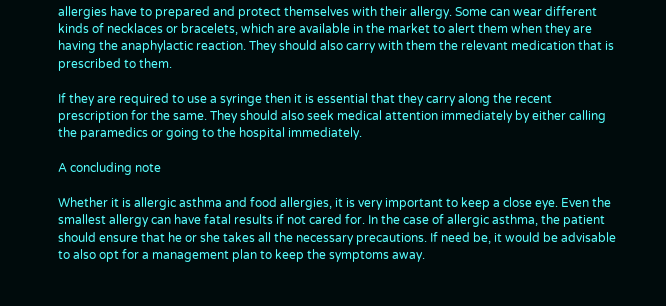allergies have to prepared and protect themselves with their allergy. Some can wear different kinds of necklaces or bracelets, which are available in the market to alert them when they are having the anaphylactic reaction. They should also carry with them the relevant medication that is prescribed to them.

If they are required to use a syringe then it is essential that they carry along the recent prescription for the same. They should also seek medical attention immediately by either calling the paramedics or going to the hospital immediately.

A concluding note

Whether it is allergic asthma and food allergies, it is very important to keep a close eye. Even the smallest allergy can have fatal results if not cared for. In the case of allergic asthma, the patient should ensure that he or she takes all the necessary precautions. If need be, it would be advisable to also opt for a management plan to keep the symptoms away.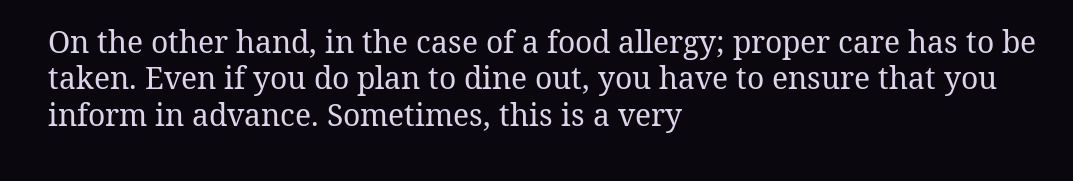On the other hand, in the case of a food allergy; proper care has to be taken. Even if you do plan to dine out, you have to ensure that you inform in advance. Sometimes, this is a very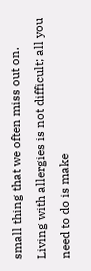small thing that we often miss out on. Living with allergies is not difficult; all you need to do is make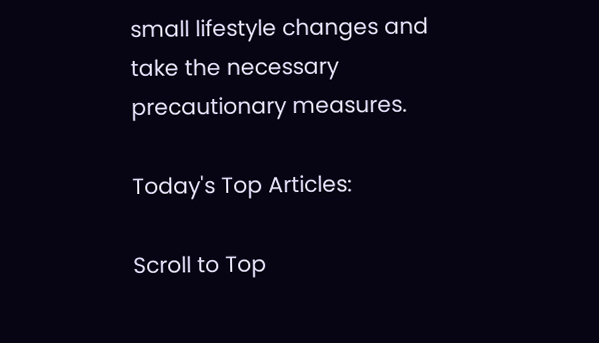small lifestyle changes and take the necessary precautionary measures.

Today's Top Articles:

Scroll to Top